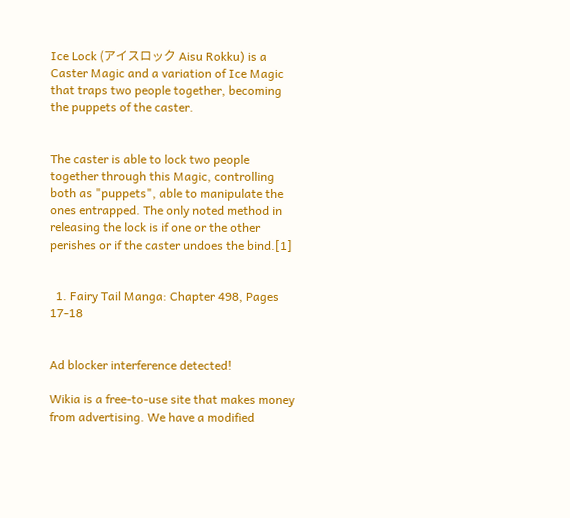Ice Lock (アイスロック Aisu Rokku) is a Caster Magic and a variation of Ice Magic that traps two people together, becoming the puppets of the caster.


The caster is able to lock two people together through this Magic, controlling both as "puppets", able to manipulate the ones entrapped. The only noted method in releasing the lock is if one or the other perishes or if the caster undoes the bind.[1]


  1. Fairy Tail Manga: Chapter 498, Pages 17-18


Ad blocker interference detected!

Wikia is a free-to-use site that makes money from advertising. We have a modified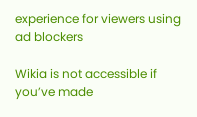experience for viewers using ad blockers

Wikia is not accessible if you’ve made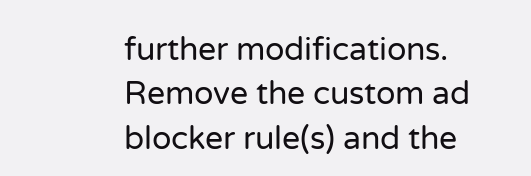further modifications. Remove the custom ad blocker rule(s) and the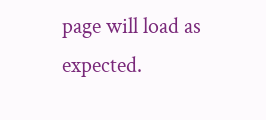page will load as expected.